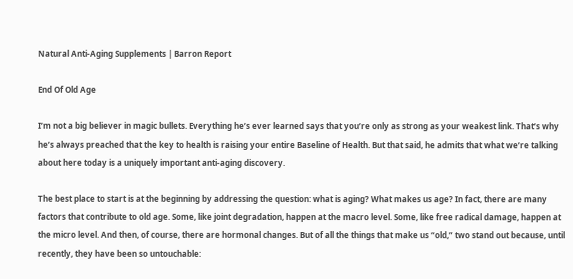Natural Anti-Aging Supplements | Barron Report

End Of Old Age

I’m not a big believer in magic bullets. Everything he’s ever learned says that you’re only as strong as your weakest link. That’s why he’s always preached that the key to health is raising your entire Baseline of Health. But that said, he admits that what we’re talking about here today is a uniquely important anti-aging discovery.

The best place to start is at the beginning by addressing the question: what is aging? What makes us age? In fact, there are many factors that contribute to old age. Some, like joint degradation, happen at the macro level. Some, like free radical damage, happen at the micro level. And then, of course, there are hormonal changes. But of all the things that make us “old,” two stand out because, until recently, they have been so untouchable: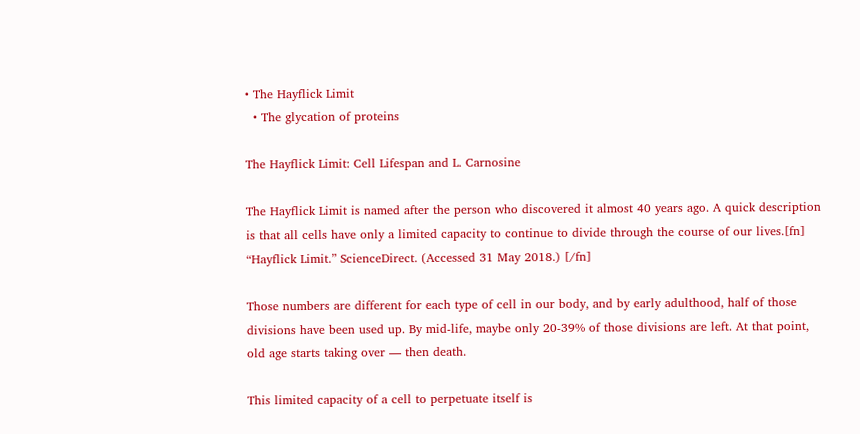• The Hayflick Limit
  • The glycation of proteins

The Hayflick Limit: Cell Lifespan and L. Carnosine

The Hayflick Limit is named after the person who discovered it almost 40 years ago. A quick description is that all cells have only a limited capacity to continue to divide through the course of our lives.[fn] “Hayflick Limit.” ScienceDirect. (Accessed 31 May 2018.) [/fn]

Those numbers are different for each type of cell in our body, and by early adulthood, half of those divisions have been used up. By mid-life, maybe only 20-39% of those divisions are left. At that point, old age starts taking over — then death.

This limited capacity of a cell to perpetuate itself is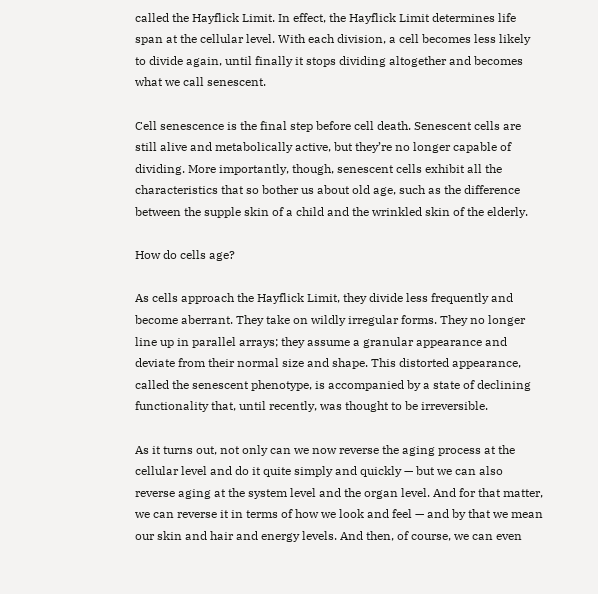called the Hayflick Limit. In effect, the Hayflick Limit determines life span at the cellular level. With each division, a cell becomes less likely to divide again, until finally it stops dividing altogether and becomes what we call senescent.

Cell senescence is the final step before cell death. Senescent cells are still alive and metabolically active, but they’re no longer capable of dividing. More importantly, though, senescent cells exhibit all the characteristics that so bother us about old age, such as the difference between the supple skin of a child and the wrinkled skin of the elderly.

How do cells age?

As cells approach the Hayflick Limit, they divide less frequently and become aberrant. They take on wildly irregular forms. They no longer line up in parallel arrays; they assume a granular appearance and deviate from their normal size and shape. This distorted appearance, called the senescent phenotype, is accompanied by a state of declining functionality that, until recently, was thought to be irreversible.

As it turns out, not only can we now reverse the aging process at the cellular level and do it quite simply and quickly — but we can also reverse aging at the system level and the organ level. And for that matter, we can reverse it in terms of how we look and feel — and by that we mean our skin and hair and energy levels. And then, of course, we can even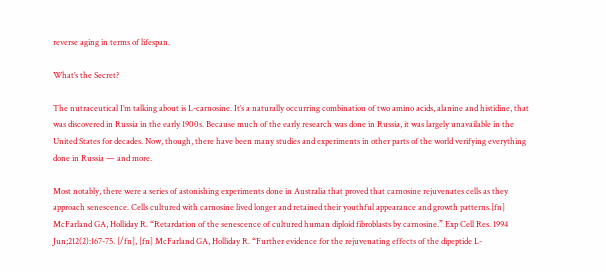reverse aging in terms of lifespan.

What’s the Secret?

The nutraceutical I’m talking about is L-carnosine. It’s a naturally occurring combination of two amino acids, alanine and histidine, that was discovered in Russia in the early 1900s. Because much of the early research was done in Russia, it was largely unavailable in the United States for decades. Now, though, there have been many studies and experiments in other parts of the world verifying everything done in Russia — and more.

Most notably, there were a series of astonishing experiments done in Australia that proved that carnosine rejuvenates cells as they approach senescence. Cells cultured with carnosine lived longer and retained their youthful appearance and growth patterns.[fn] McFarland GA, Holliday R. “Retardation of the senescence of cultured human diploid fibroblasts by carnosine.” Exp Cell Res. 1994 Jun;212(2):167-75. [/fn], [fn] McFarland GA, Holliday R. “Further evidence for the rejuvenating effects of the dipeptide L-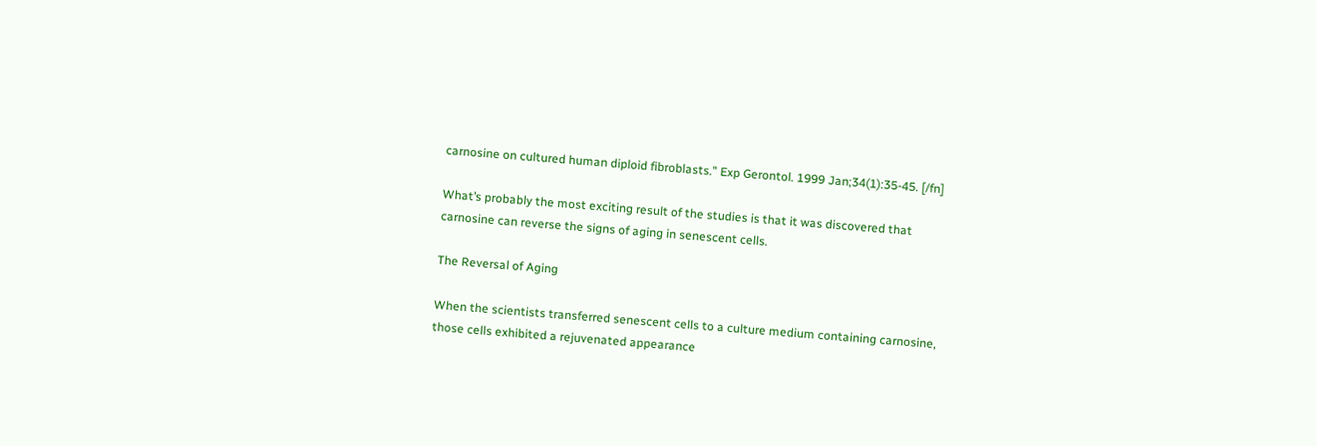carnosine on cultured human diploid fibroblasts.” Exp Gerontol. 1999 Jan;34(1):35-45. [/fn]

What’s probably the most exciting result of the studies is that it was discovered that carnosine can reverse the signs of aging in senescent cells.

The Reversal of Aging

When the scientists transferred senescent cells to a culture medium containing carnosine, those cells exhibited a rejuvenated appearance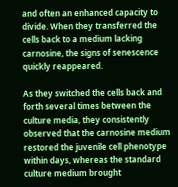and often an enhanced capacity to divide. When they transferred the cells back to a medium lacking carnosine, the signs of senescence quickly reappeared.

As they switched the cells back and forth several times between the culture media, they consistently observed that the carnosine medium restored the juvenile cell phenotype within days, whereas the standard culture medium brought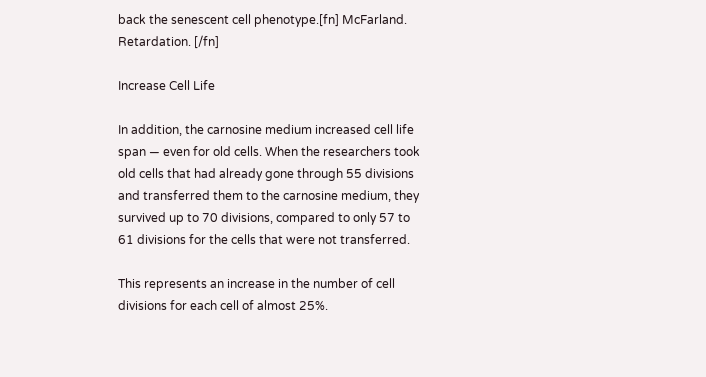back the senescent cell phenotype.[fn] McFarland. Retardation. [/fn]

Increase Cell Life

In addition, the carnosine medium increased cell life span — even for old cells. When the researchers took old cells that had already gone through 55 divisions and transferred them to the carnosine medium, they survived up to 70 divisions, compared to only 57 to 61 divisions for the cells that were not transferred.

This represents an increase in the number of cell divisions for each cell of almost 25%.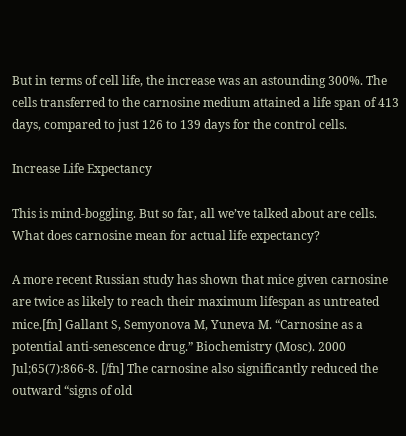But in terms of cell life, the increase was an astounding 300%. The cells transferred to the carnosine medium attained a life span of 413 days, compared to just 126 to 139 days for the control cells.

Increase Life Expectancy

This is mind-boggling. But so far, all we’ve talked about are cells. What does carnosine mean for actual life expectancy?

A more recent Russian study has shown that mice given carnosine are twice as likely to reach their maximum lifespan as untreated mice.[fn] Gallant S, Semyonova M, Yuneva M. “Carnosine as a potential anti-senescence drug.” Biochemistry (Mosc). 2000 Jul;65(7):866-8. [/fn] The carnosine also significantly reduced the outward “signs of old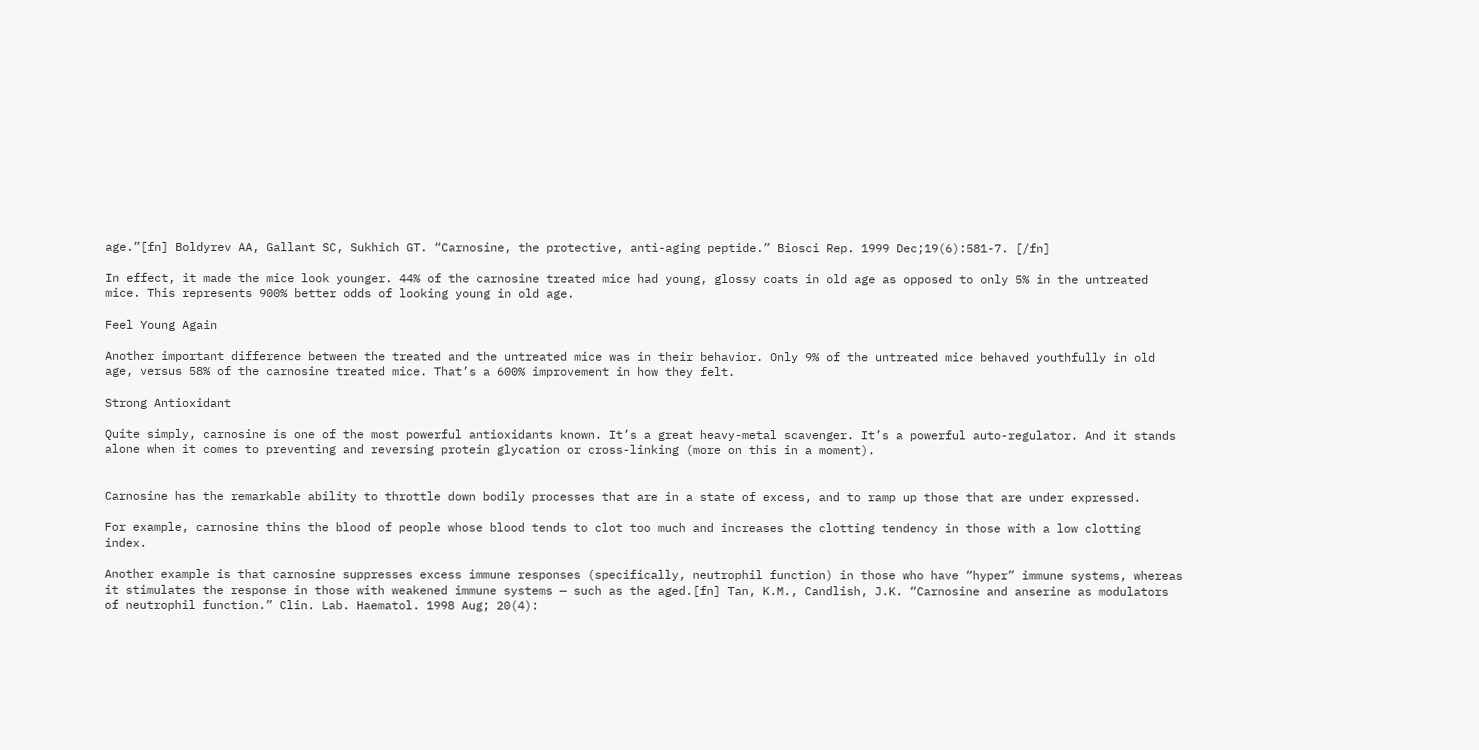age.”[fn] Boldyrev AA, Gallant SC, Sukhich GT. “Carnosine, the protective, anti-aging peptide.” Biosci Rep. 1999 Dec;19(6):581-7. [/fn]

In effect, it made the mice look younger. 44% of the carnosine treated mice had young, glossy coats in old age as opposed to only 5% in the untreated mice. This represents 900% better odds of looking young in old age.

Feel Young Again

Another important difference between the treated and the untreated mice was in their behavior. Only 9% of the untreated mice behaved youthfully in old age, versus 58% of the carnosine treated mice. That’s a 600% improvement in how they felt.

Strong Antioxidant

Quite simply, carnosine is one of the most powerful antioxidants known. It’s a great heavy-metal scavenger. It’s a powerful auto-regulator. And it stands alone when it comes to preventing and reversing protein glycation or cross-linking (more on this in a moment).


Carnosine has the remarkable ability to throttle down bodily processes that are in a state of excess, and to ramp up those that are under expressed.

For example, carnosine thins the blood of people whose blood tends to clot too much and increases the clotting tendency in those with a low clotting index.

Another example is that carnosine suppresses excess immune responses (specifically, neutrophil function) in those who have “hyper” immune systems, whereas it stimulates the response in those with weakened immune systems — such as the aged.[fn] Tan, K.M., Candlish, J.K. “Carnosine and anserine as modulators of neutrophil function.” Clin. Lab. Haematol. 1998 Aug; 20(4):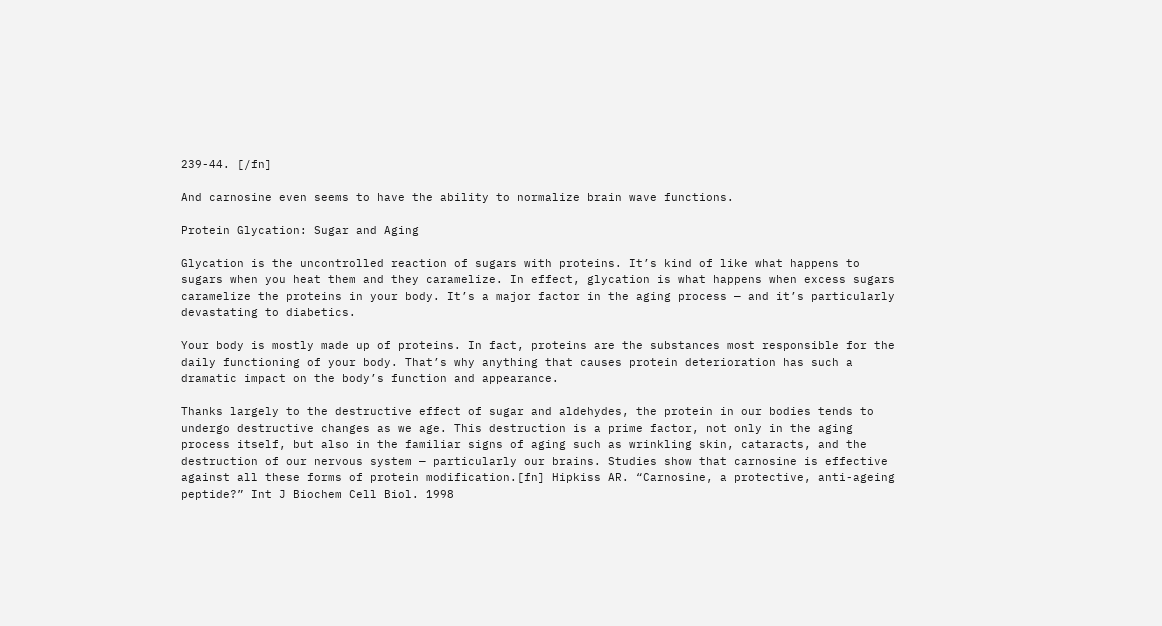239-44. [/fn]

And carnosine even seems to have the ability to normalize brain wave functions.

Protein Glycation: Sugar and Aging

Glycation is the uncontrolled reaction of sugars with proteins. It’s kind of like what happens to sugars when you heat them and they caramelize. In effect, glycation is what happens when excess sugars caramelize the proteins in your body. It’s a major factor in the aging process — and it’s particularly devastating to diabetics.

Your body is mostly made up of proteins. In fact, proteins are the substances most responsible for the daily functioning of your body. That’s why anything that causes protein deterioration has such a dramatic impact on the body’s function and appearance.

Thanks largely to the destructive effect of sugar and aldehydes, the protein in our bodies tends to undergo destructive changes as we age. This destruction is a prime factor, not only in the aging process itself, but also in the familiar signs of aging such as wrinkling skin, cataracts, and the destruction of our nervous system — particularly our brains. Studies show that carnosine is effective against all these forms of protein modification.[fn] Hipkiss AR. “Carnosine, a protective, anti-ageing peptide?” Int J Biochem Cell Biol. 1998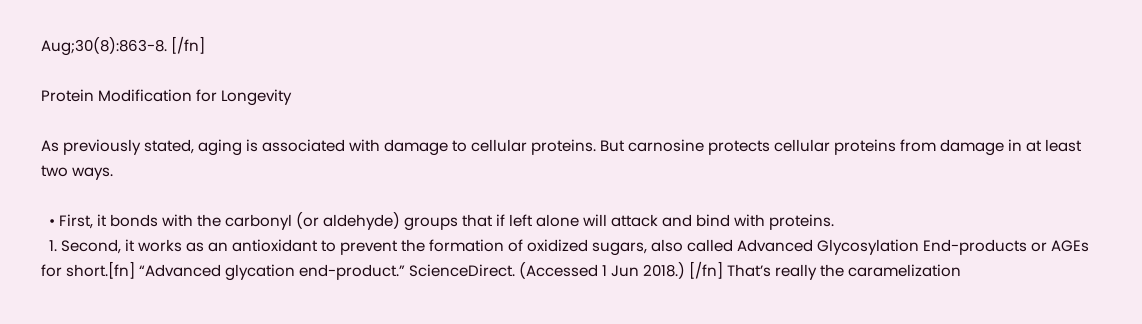Aug;30(8):863-8. [/fn]

Protein Modification for Longevity

As previously stated, aging is associated with damage to cellular proteins. But carnosine protects cellular proteins from damage in at least two ways.

  • First, it bonds with the carbonyl (or aldehyde) groups that if left alone will attack and bind with proteins.
  1. Second, it works as an antioxidant to prevent the formation of oxidized sugars, also called Advanced Glycosylation End-products or AGEs for short.[fn] “Advanced glycation end-product.” ScienceDirect. (Accessed 1 Jun 2018.) [/fn] That’s really the caramelization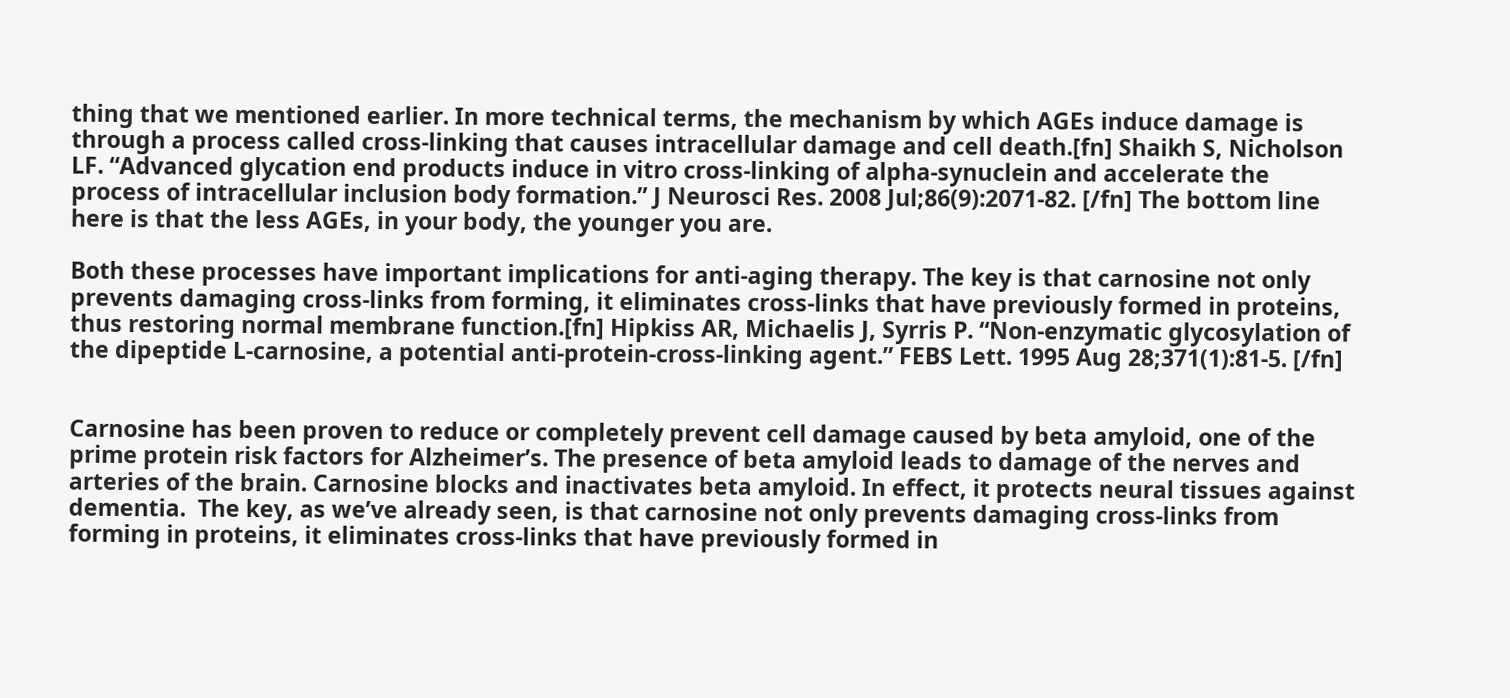thing that we mentioned earlier. In more technical terms, the mechanism by which AGEs induce damage is through a process called cross-linking that causes intracellular damage and cell death.[fn] Shaikh S, Nicholson LF. “Advanced glycation end products induce in vitro cross-linking of alpha-synuclein and accelerate the process of intracellular inclusion body formation.” J Neurosci Res. 2008 Jul;86(9):2071-82. [/fn] The bottom line here is that the less AGEs, in your body, the younger you are.

Both these processes have important implications for anti-aging therapy. The key is that carnosine not only prevents damaging cross-links from forming, it eliminates cross-links that have previously formed in proteins, thus restoring normal membrane function.[fn] Hipkiss AR, Michaelis J, Syrris P. “Non-enzymatic glycosylation of the dipeptide L-carnosine, a potential anti-protein-cross-linking agent.” FEBS Lett. 1995 Aug 28;371(1):81-5. [/fn]


Carnosine has been proven to reduce or completely prevent cell damage caused by beta amyloid, one of the prime protein risk factors for Alzheimer’s. The presence of beta amyloid leads to damage of the nerves and arteries of the brain. Carnosine blocks and inactivates beta amyloid. In effect, it protects neural tissues against dementia.  The key, as we’ve already seen, is that carnosine not only prevents damaging cross-links from forming in proteins, it eliminates cross-links that have previously formed in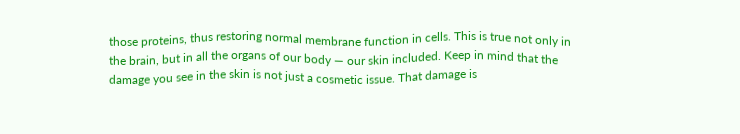those proteins, thus restoring normal membrane function in cells. This is true not only in the brain, but in all the organs of our body — our skin included. Keep in mind that the damage you see in the skin is not just a cosmetic issue. That damage is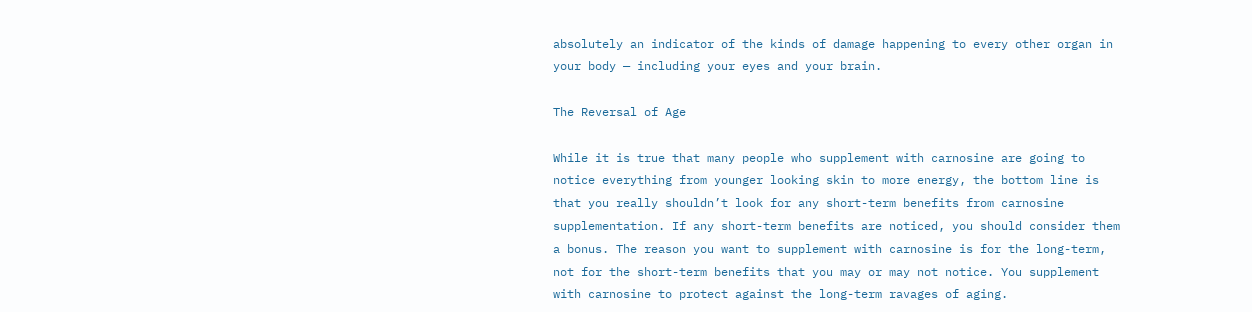absolutely an indicator of the kinds of damage happening to every other organ in your body — including your eyes and your brain.

The Reversal of Age

While it is true that many people who supplement with carnosine are going to notice everything from younger looking skin to more energy, the bottom line is that you really shouldn’t look for any short-term benefits from carnosine supplementation. If any short-term benefits are noticed, you should consider them a bonus. The reason you want to supplement with carnosine is for the long-term, not for the short-term benefits that you may or may not notice. You supplement with carnosine to protect against the long-term ravages of aging.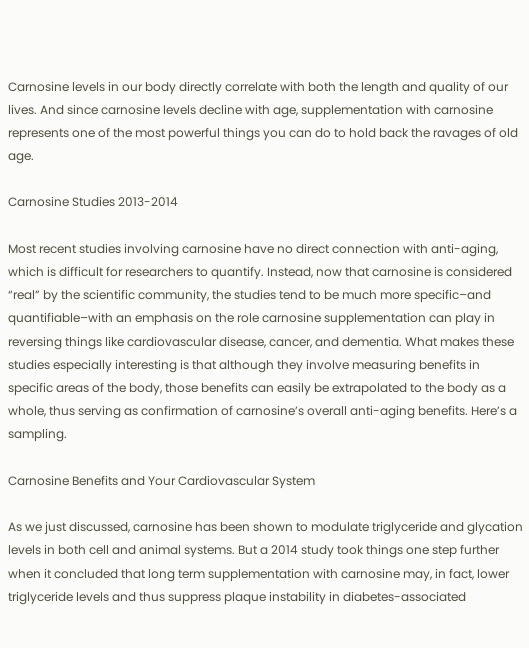Carnosine levels in our body directly correlate with both the length and quality of our lives. And since carnosine levels decline with age, supplementation with carnosine represents one of the most powerful things you can do to hold back the ravages of old age.

Carnosine Studies 2013-2014

Most recent studies involving carnosine have no direct connection with anti-aging, which is difficult for researchers to quantify. Instead, now that carnosine is considered “real” by the scientific community, the studies tend to be much more specific–and quantifiable–with an emphasis on the role carnosine supplementation can play in reversing things like cardiovascular disease, cancer, and dementia. What makes these studies especially interesting is that although they involve measuring benefits in specific areas of the body, those benefits can easily be extrapolated to the body as a whole, thus serving as confirmation of carnosine’s overall anti-aging benefits. Here’s a sampling.

Carnosine Benefits and Your Cardiovascular System

As we just discussed, carnosine has been shown to modulate triglyceride and glycation levels in both cell and animal systems. But a 2014 study took things one step further when it concluded that long term supplementation with carnosine may, in fact, lower triglyceride levels and thus suppress plaque instability in diabetes-associated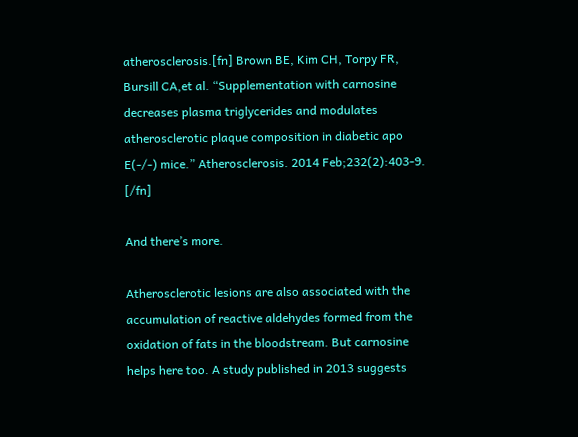atherosclerosis.[fn] Brown BE, Kim CH, Torpy FR, Bursill CA,et al. “Supplementation with carnosine decreases plasma triglycerides and modulates atherosclerotic plaque composition in diabetic apo E(-/-) mice.” Atherosclerosis. 2014 Feb;232(2):403-9. [/fn]

And there’s more.

Atherosclerotic lesions are also associated with the accumulation of reactive aldehydes formed from the oxidation of fats in the bloodstream. But carnosine helps here too. A study published in 2013 suggests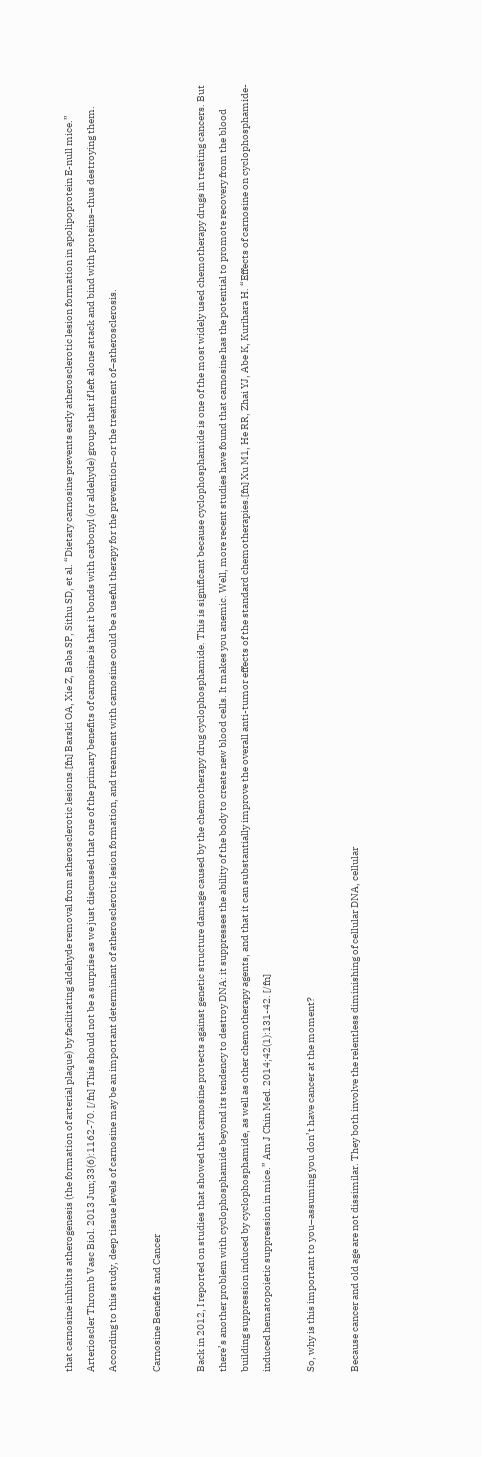that carnosine inhibits atherogenesis (the formation of arterial plaque) by facilitating aldehyde removal from atherosclerotic lesions.[fn] Barski OA, Xie Z, Baba SP, Sithu SD, et al. “Dietary carnosine prevents early atherosclerotic lesion formation in apolipoprotein E-null mice.” Arterioscler Thromb Vasc Biol. 2013 Jun;33(6):1162-70. [/fn] This should not be a surprise as we just discussed that one of the primary benefits of carnosine is that it bonds with carbonyl (or aldehyde) groups that if left alone attack and bind with proteins–thus destroying them. According to this study, deep tissue levels of carnosine may be an important determinant of atherosclerotic lesion formation, and treatment with carnosine could be a useful therapy for the prevention–or the treatment of–atherosclerosis.

Carnosine Benefits and Cancer

Back in 2012, I reported on studies that showed that carnosine protects against genetic structure damage caused by the chemotherapy drug cyclophosphamide. This is significant because cyclophosphamide is one of the most widely used chemotherapy drugs in treating cancers. But there’s another problem with cyclophosphamide beyond its tendency to destroy DNA: it suppresses the ability of the body to create new blood cells. It makes you anemic. Well, more recent studies have found that carnosine has the potential to promote recovery from the blood building suppression induced by cyclophosphamide, as well as other chemotherapy agents, and that it can substantially improve the overall anti-tumor effects of the standard chemotherapies.[fn] Xu M1, He RR, Zhai YJ, Abe K, Kurihara H. “Effects of carnosine on cyclophosphamide-induced hematopoietic suppression in mice.” Am J Chin Med. 2014;42(1):131-42. [/fn]

So, why is this important to you–assuming you don’t have cancer at the moment?

Because cancer and old age are not dissimilar. They both involve the relentless diminishing of cellular DNA, cellular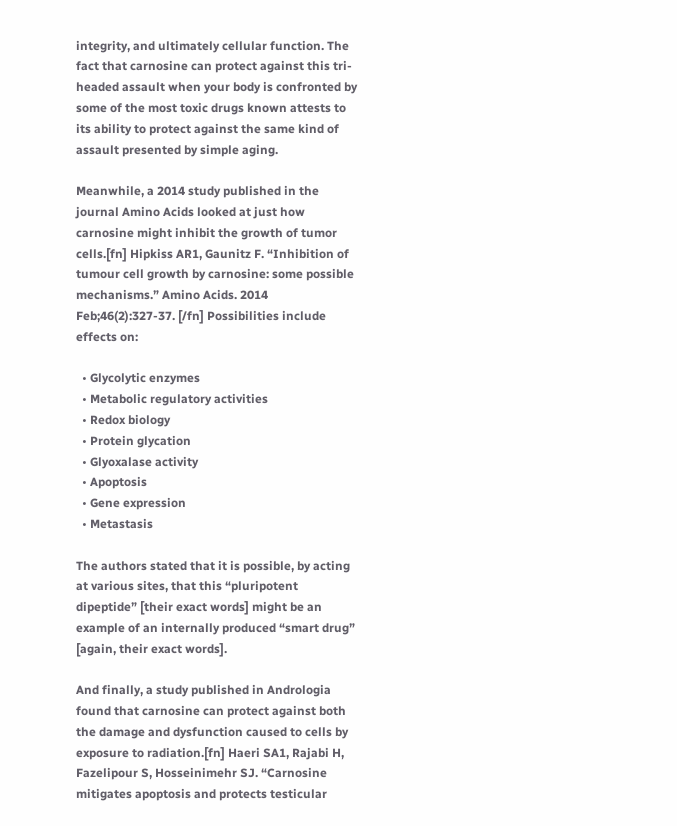integrity, and ultimately cellular function. The fact that carnosine can protect against this tri-headed assault when your body is confronted by some of the most toxic drugs known attests to its ability to protect against the same kind of assault presented by simple aging.

Meanwhile, a 2014 study published in the journal Amino Acids looked at just how carnosine might inhibit the growth of tumor cells.[fn] Hipkiss AR1, Gaunitz F. “Inhibition of tumour cell growth by carnosine: some possible mechanisms.” Amino Acids. 2014 Feb;46(2):327-37. [/fn] Possibilities include effects on:

  • Glycolytic enzymes
  • Metabolic regulatory activities
  • Redox biology
  • Protein glycation
  • Glyoxalase activity
  • Apoptosis
  • Gene expression
  • Metastasis

The authors stated that it is possible, by acting at various sites, that this “pluripotent dipeptide” [their exact words] might be an example of an internally produced “smart drug” [again, their exact words].

And finally, a study published in Andrologia found that carnosine can protect against both the damage and dysfunction caused to cells by exposure to radiation.[fn] Haeri SA1, Rajabi H, Fazelipour S, Hosseinimehr SJ. “Carnosine mitigates apoptosis and protects testicular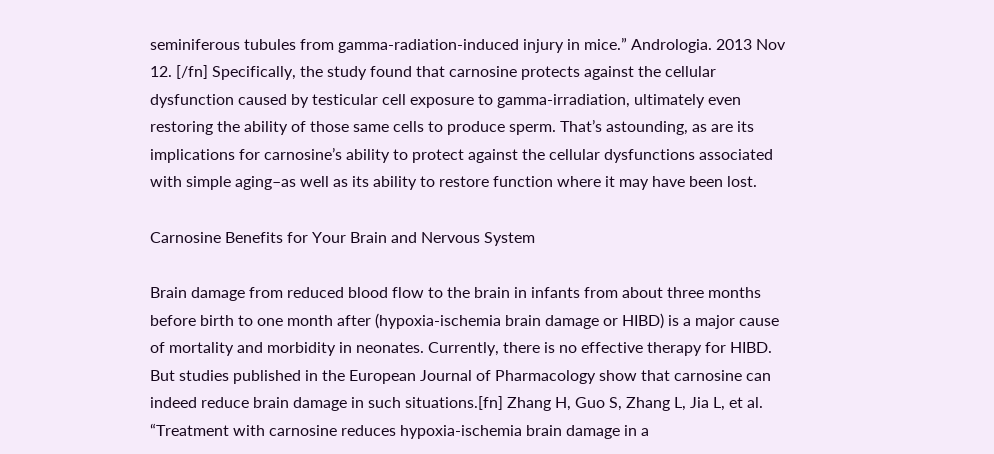seminiferous tubules from gamma-radiation-induced injury in mice.” Andrologia. 2013 Nov 12. [/fn] Specifically, the study found that carnosine protects against the cellular dysfunction caused by testicular cell exposure to gamma-irradiation, ultimately even restoring the ability of those same cells to produce sperm. That’s astounding, as are its implications for carnosine’s ability to protect against the cellular dysfunctions associated with simple aging–as well as its ability to restore function where it may have been lost.

Carnosine Benefits for Your Brain and Nervous System

Brain damage from reduced blood flow to the brain in infants from about three months before birth to one month after (hypoxia-ischemia brain damage or HIBD) is a major cause of mortality and morbidity in neonates. Currently, there is no effective therapy for HIBD. But studies published in the European Journal of Pharmacology show that carnosine can indeed reduce brain damage in such situations.[fn] Zhang H, Guo S, Zhang L, Jia L, et al. “Treatment with carnosine reduces hypoxia-ischemia brain damage in a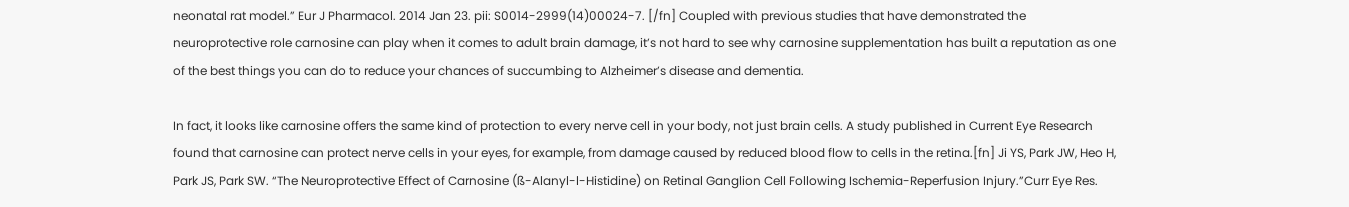neonatal rat model.” Eur J Pharmacol. 2014 Jan 23. pii: S0014-2999(14)00024-7. [/fn] Coupled with previous studies that have demonstrated the neuroprotective role carnosine can play when it comes to adult brain damage, it’s not hard to see why carnosine supplementation has built a reputation as one of the best things you can do to reduce your chances of succumbing to Alzheimer’s disease and dementia.

In fact, it looks like carnosine offers the same kind of protection to every nerve cell in your body, not just brain cells. A study published in Current Eye Research found that carnosine can protect nerve cells in your eyes, for example, from damage caused by reduced blood flow to cells in the retina.[fn] Ji YS, Park JW, Heo H, Park JS, Park SW. “The Neuroprotective Effect of Carnosine (ß-Alanyl-l-Histidine) on Retinal Ganglion Cell Following Ischemia-Reperfusion Injury.”Curr Eye Res.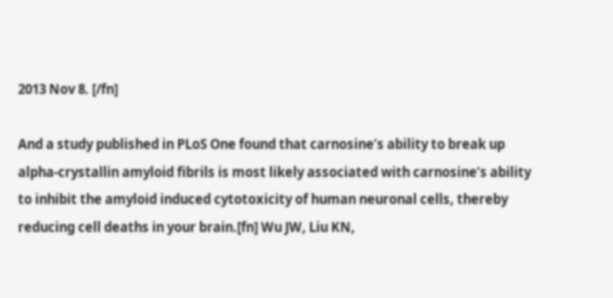2013 Nov 8. [/fn]

And a study published in PLoS One found that carnosine’s ability to break up alpha-crystallin amyloid fibrils is most likely associated with carnosine’s ability to inhibit the amyloid induced cytotoxicity of human neuronal cells, thereby reducing cell deaths in your brain.[fn] Wu JW, Liu KN,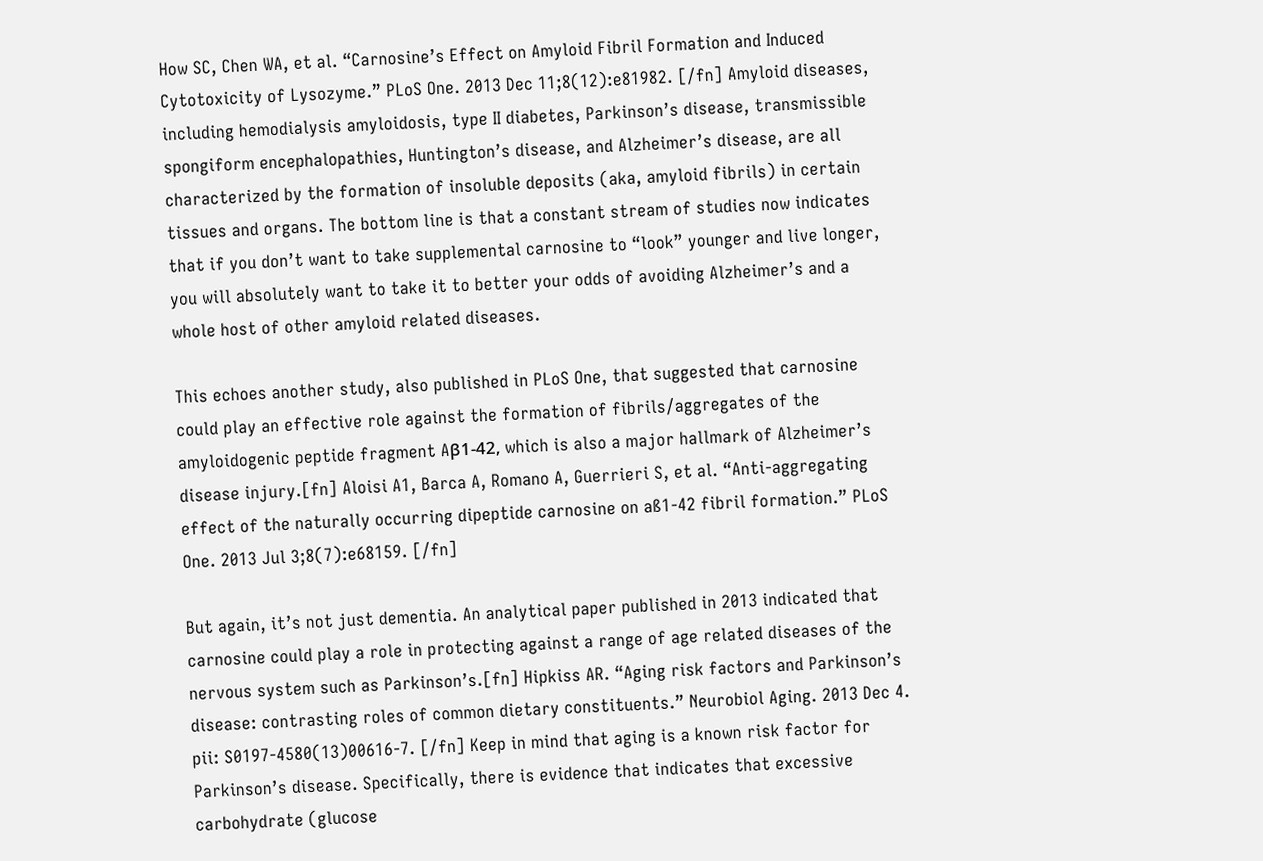How SC, Chen WA, et al. “Carnosine’s Effect on Amyloid Fibril Formation and Induced Cytotoxicity of Lysozyme.” PLoS One. 2013 Dec 11;8(12):e81982. [/fn] Amyloid diseases, including hemodialysis amyloidosis, type II diabetes, Parkinson’s disease, transmissible spongiform encephalopathies, Huntington’s disease, and Alzheimer’s disease, are all characterized by the formation of insoluble deposits (aka, amyloid fibrils) in certain tissues and organs. The bottom line is that a constant stream of studies now indicates that if you don’t want to take supplemental carnosine to “look” younger and live longer, you will absolutely want to take it to better your odds of avoiding Alzheimer’s and a whole host of other amyloid related diseases.

This echoes another study, also published in PLoS One, that suggested that carnosine could play an effective role against the formation of fibrils/aggregates of the amyloidogenic peptide fragment Aβ1-42, which is also a major hallmark of Alzheimer’s disease injury.[fn] Aloisi A1, Barca A, Romano A, Guerrieri S, et al. “Anti-aggregating effect of the naturally occurring dipeptide carnosine on aß1-42 fibril formation.” PLoS One. 2013 Jul 3;8(7):e68159. [/fn]

But again, it’s not just dementia. An analytical paper published in 2013 indicated that carnosine could play a role in protecting against a range of age related diseases of the nervous system such as Parkinson’s.[fn] Hipkiss AR. “Aging risk factors and Parkinson’s disease: contrasting roles of common dietary constituents.” Neurobiol Aging. 2013 Dec 4. pii: S0197-4580(13)00616-7. [/fn] Keep in mind that aging is a known risk factor for Parkinson’s disease. Specifically, there is evidence that indicates that excessive carbohydrate (glucose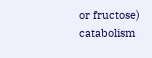or fructose) catabolism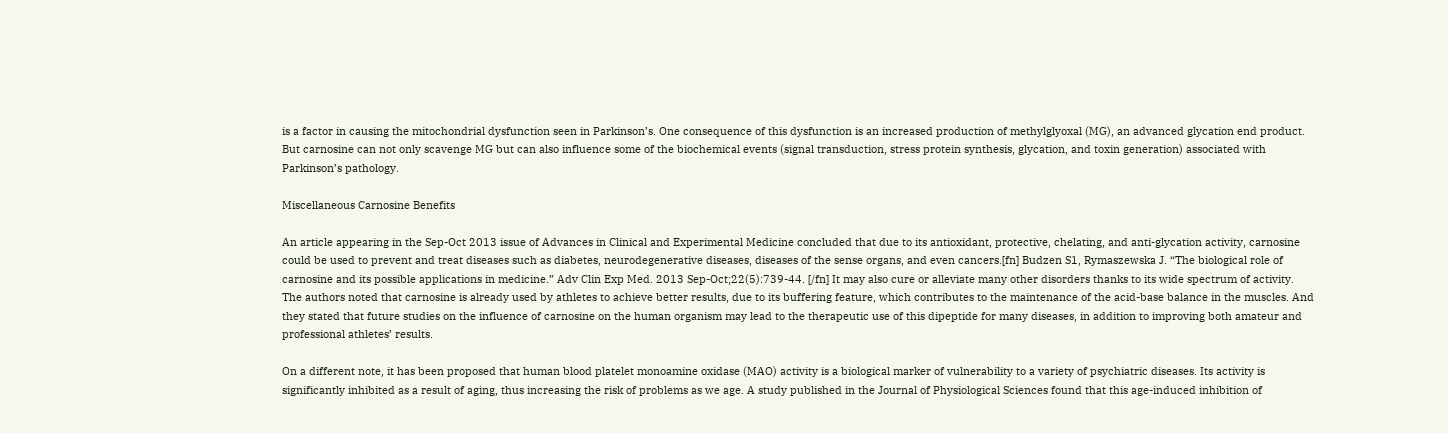is a factor in causing the mitochondrial dysfunction seen in Parkinson’s. One consequence of this dysfunction is an increased production of methylglyoxal (MG), an advanced glycation end product. But carnosine can not only scavenge MG but can also influence some of the biochemical events (signal transduction, stress protein synthesis, glycation, and toxin generation) associated with Parkinson’s pathology.

Miscellaneous Carnosine Benefits

An article appearing in the Sep-Oct 2013 issue of Advances in Clinical and Experimental Medicine concluded that due to its antioxidant, protective, chelating, and anti-glycation activity, carnosine could be used to prevent and treat diseases such as diabetes, neurodegenerative diseases, diseases of the sense organs, and even cancers.[fn] Budzen S1, Rymaszewska J. “The biological role of carnosine and its possible applications in medicine.” Adv Clin Exp Med. 2013 Sep-Oct;22(5):739-44. [/fn] It may also cure or alleviate many other disorders thanks to its wide spectrum of activity. The authors noted that carnosine is already used by athletes to achieve better results, due to its buffering feature, which contributes to the maintenance of the acid-base balance in the muscles. And they stated that future studies on the influence of carnosine on the human organism may lead to the therapeutic use of this dipeptide for many diseases, in addition to improving both amateur and professional athletes’ results.

On a different note, it has been proposed that human blood platelet monoamine oxidase (MAO) activity is a biological marker of vulnerability to a variety of psychiatric diseases. Its activity is significantly inhibited as a result of aging, thus increasing the risk of problems as we age. A study published in the Journal of Physiological Sciences found that this age-induced inhibition of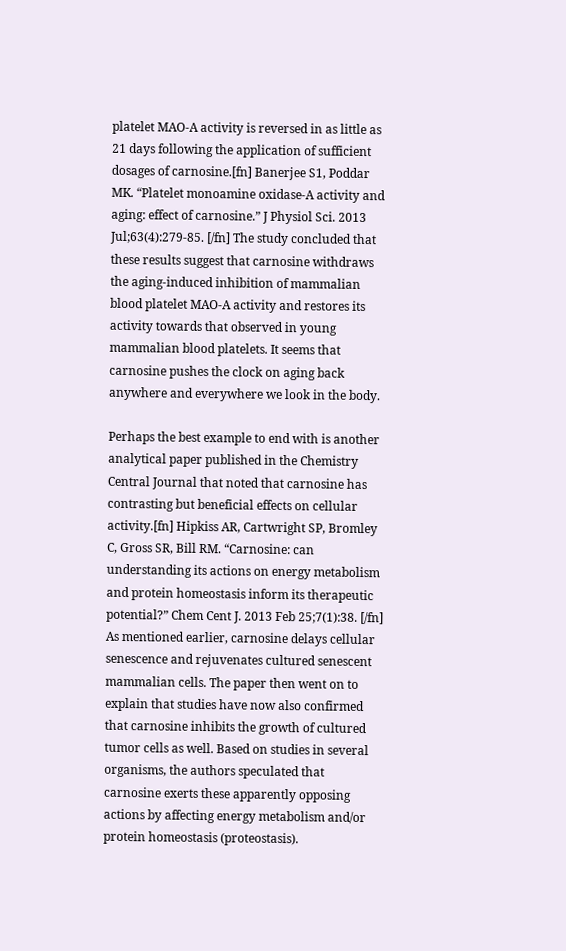platelet MAO-A activity is reversed in as little as 21 days following the application of sufficient dosages of carnosine.[fn] Banerjee S1, Poddar MK. “Platelet monoamine oxidase-A activity and aging: effect of carnosine.” J Physiol Sci. 2013 Jul;63(4):279-85. [/fn] The study concluded that these results suggest that carnosine withdraws the aging-induced inhibition of mammalian blood platelet MAO-A activity and restores its activity towards that observed in young mammalian blood platelets. It seems that carnosine pushes the clock on aging back anywhere and everywhere we look in the body.

Perhaps the best example to end with is another analytical paper published in the Chemistry Central Journal that noted that carnosine has contrasting but beneficial effects on cellular activity.[fn] Hipkiss AR, Cartwright SP, Bromley C, Gross SR, Bill RM. “Carnosine: can understanding its actions on energy metabolism and protein homeostasis inform its therapeutic potential?” Chem Cent J. 2013 Feb 25;7(1):38. [/fn] As mentioned earlier, carnosine delays cellular senescence and rejuvenates cultured senescent mammalian cells. The paper then went on to explain that studies have now also confirmed that carnosine inhibits the growth of cultured tumor cells as well. Based on studies in several organisms, the authors speculated that carnosine exerts these apparently opposing actions by affecting energy metabolism and/or protein homeostasis (proteostasis).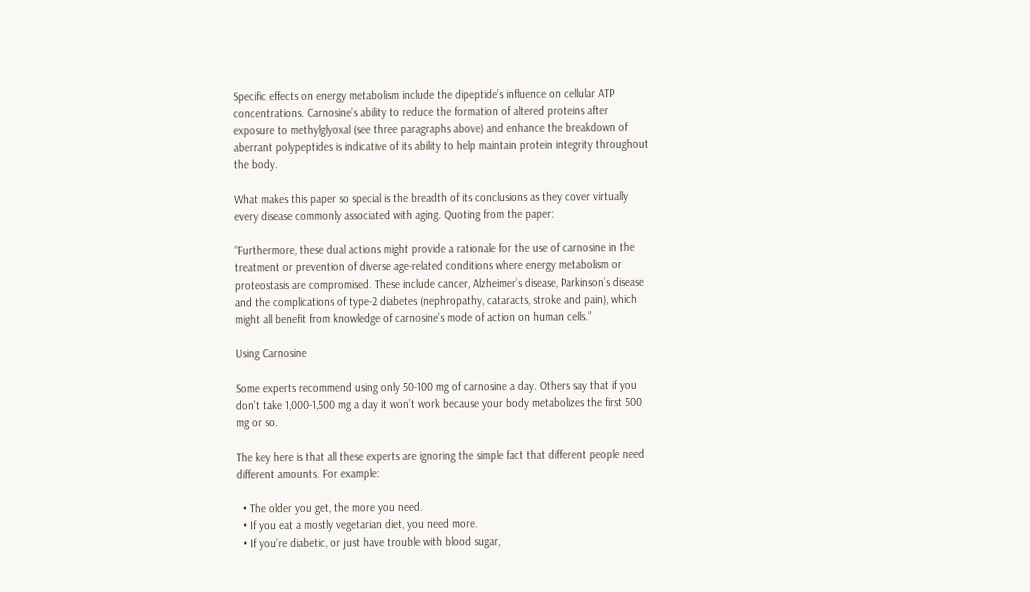Specific effects on energy metabolism include the dipeptide’s influence on cellular ATP concentrations. Carnosine’s ability to reduce the formation of altered proteins after exposure to methylglyoxal (see three paragraphs above) and enhance the breakdown of aberrant polypeptides is indicative of its ability to help maintain protein integrity throughout the body.

What makes this paper so special is the breadth of its conclusions as they cover virtually every disease commonly associated with aging. Quoting from the paper:

“Furthermore, these dual actions might provide a rationale for the use of carnosine in the treatment or prevention of diverse age-related conditions where energy metabolism or proteostasis are compromised. These include cancer, Alzheimer’s disease, Parkinson’s disease and the complications of type-2 diabetes (nephropathy, cataracts, stroke and pain), which might all benefit from knowledge of carnosine’s mode of action on human cells.”

Using Carnosine

Some experts recommend using only 50-100 mg of carnosine a day. Others say that if you don’t take 1,000-1,500 mg a day it won’t work because your body metabolizes the first 500 mg or so.

The key here is that all these experts are ignoring the simple fact that different people need different amounts. For example:

  • The older you get, the more you need.
  • If you eat a mostly vegetarian diet, you need more.
  • If you’re diabetic, or just have trouble with blood sugar,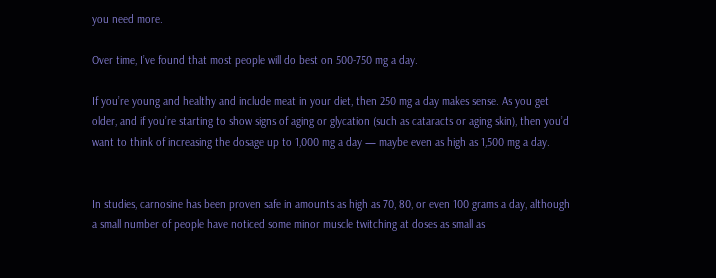you need more.

Over time, I’ve found that most people will do best on 500-750 mg a day.

If you’re young and healthy and include meat in your diet, then 250 mg a day makes sense. As you get older, and if you’re starting to show signs of aging or glycation (such as cataracts or aging skin), then you’d want to think of increasing the dosage up to 1,000 mg a day — maybe even as high as 1,500 mg a day.


In studies, carnosine has been proven safe in amounts as high as 70, 80, or even 100 grams a day, although a small number of people have noticed some minor muscle twitching at doses as small as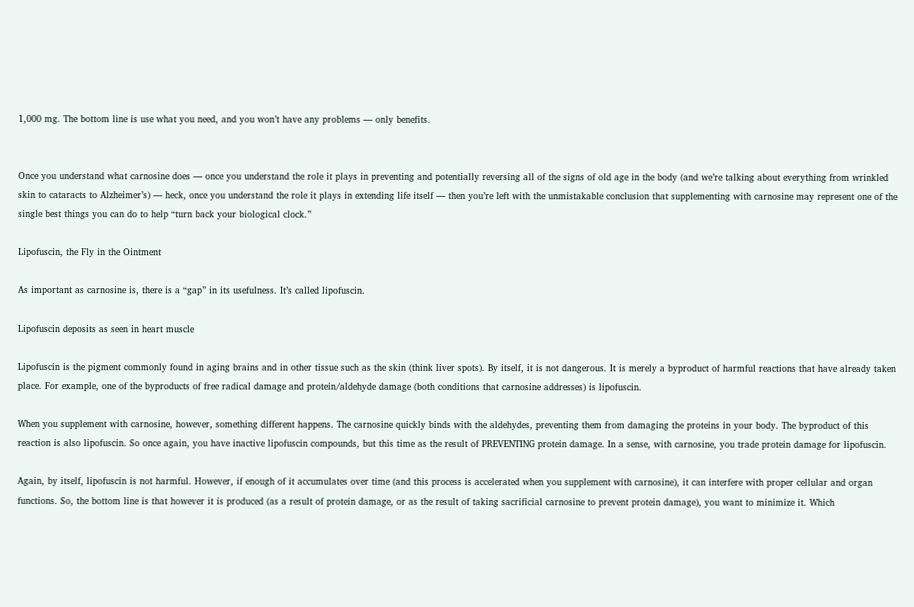1,000 mg. The bottom line is use what you need, and you won’t have any problems — only benefits.


Once you understand what carnosine does — once you understand the role it plays in preventing and potentially reversing all of the signs of old age in the body (and we’re talking about everything from wrinkled skin to cataracts to Alzheimer’s) — heck, once you understand the role it plays in extending life itself — then you’re left with the unmistakable conclusion that supplementing with carnosine may represent one of the single best things you can do to help “turn back your biological clock.”

Lipofuscin, the Fly in the Ointment

As important as carnosine is, there is a “gap” in its usefulness. It’s called lipofuscin.

Lipofuscin deposits as seen in heart muscle

Lipofuscin is the pigment commonly found in aging brains and in other tissue such as the skin (think liver spots). By itself, it is not dangerous. It is merely a byproduct of harmful reactions that have already taken place. For example, one of the byproducts of free radical damage and protein/aldehyde damage (both conditions that carnosine addresses) is lipofuscin.

When you supplement with carnosine, however, something different happens. The carnosine quickly binds with the aldehydes, preventing them from damaging the proteins in your body. The byproduct of this reaction is also lipofuscin. So once again, you have inactive lipofuscin compounds, but this time as the result of PREVENTING protein damage. In a sense, with carnosine, you trade protein damage for lipofuscin.

Again, by itself, lipofuscin is not harmful. However, if enough of it accumulates over time (and this process is accelerated when you supplement with carnosine), it can interfere with proper cellular and organ functions. So, the bottom line is that however it is produced (as a result of protein damage, or as the result of taking sacrificial carnosine to prevent protein damage), you want to minimize it. Which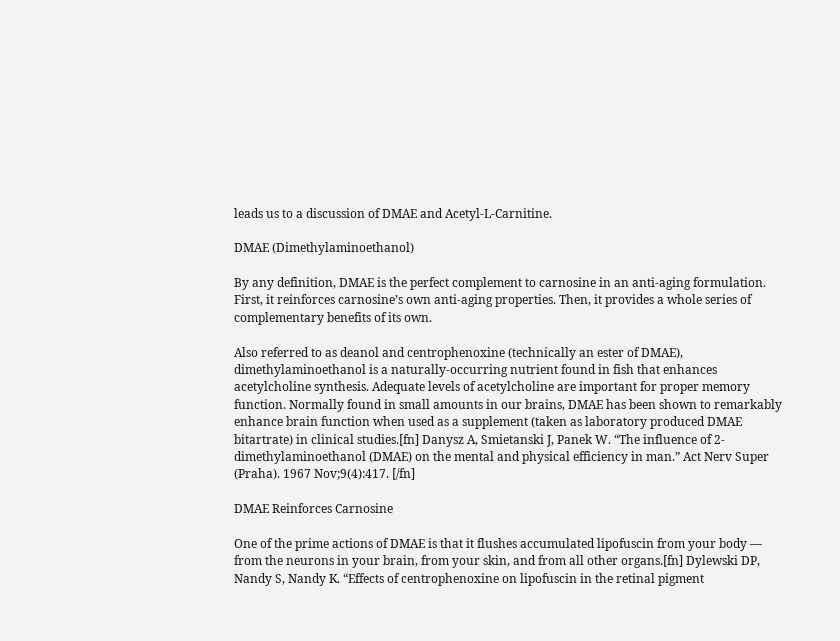leads us to a discussion of DMAE and Acetyl-L-Carnitine.

DMAE (Dimethylaminoethanol)

By any definition, DMAE is the perfect complement to carnosine in an anti-aging formulation. First, it reinforces carnosine’s own anti-aging properties. Then, it provides a whole series of complementary benefits of its own.

Also referred to as deanol and centrophenoxine (technically an ester of DMAE), dimethylaminoethanol is a naturally-occurring nutrient found in fish that enhances acetylcholine synthesis. Adequate levels of acetylcholine are important for proper memory function. Normally found in small amounts in our brains, DMAE has been shown to remarkably enhance brain function when used as a supplement (taken as laboratory produced DMAE bitartrate) in clinical studies.[fn] Danysz A, Smietanski J, Panek W. “The influence of 2-dimethylaminoethanol (DMAE) on the mental and physical efficiency in man.” Act Nerv Super (Praha). 1967 Nov;9(4):417. [/fn]

DMAE Reinforces Carnosine

One of the prime actions of DMAE is that it flushes accumulated lipofuscin from your body — from the neurons in your brain, from your skin, and from all other organs.[fn] Dylewski DP, Nandy S, Nandy K. “Effects of centrophenoxine on lipofuscin in the retinal pigment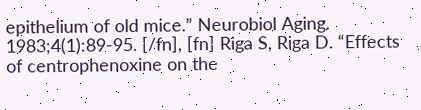epithelium of old mice.” Neurobiol Aging. 1983;4(1):89-95. [/fn], [fn] Riga S, Riga D. “Effects of centrophenoxine on the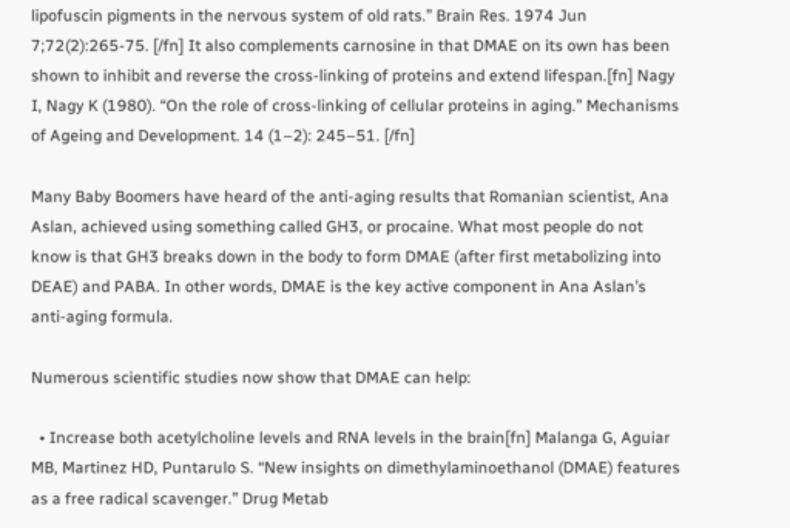lipofuscin pigments in the nervous system of old rats.” Brain Res. 1974 Jun 7;72(2):265-75. [/fn] It also complements carnosine in that DMAE on its own has been shown to inhibit and reverse the cross-linking of proteins and extend lifespan.[fn] Nagy I, Nagy K (1980). “On the role of cross-linking of cellular proteins in aging.” Mechanisms of Ageing and Development. 14 (1–2): 245–51. [/fn]

Many Baby Boomers have heard of the anti-aging results that Romanian scientist, Ana Aslan, achieved using something called GH3, or procaine. What most people do not know is that GH3 breaks down in the body to form DMAE (after first metabolizing into DEAE) and PABA. In other words, DMAE is the key active component in Ana Aslan’s anti-aging formula.

Numerous scientific studies now show that DMAE can help:

  • Increase both acetylcholine levels and RNA levels in the brain[fn] Malanga G, Aguiar MB, Martinez HD, Puntarulo S. “New insights on dimethylaminoethanol (DMAE) features as a free radical scavenger.” Drug Metab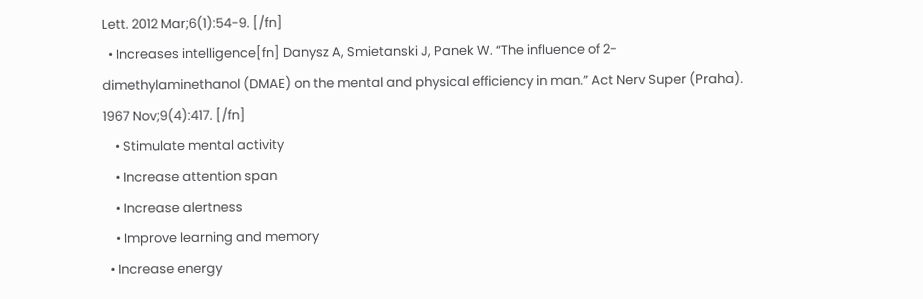Lett. 2012 Mar;6(1):54-9. [/fn]
  • Increases intelligence[fn] Danysz A, Smietanski J, Panek W. “The influence of 2-dimethylaminethanol (DMAE) on the mental and physical efficiency in man.” Act Nerv Super (Praha). 1967 Nov;9(4):417. [/fn]
    • Stimulate mental activity
    • Increase attention span
    • Increase alertness
    • Improve learning and memory
  • Increase energy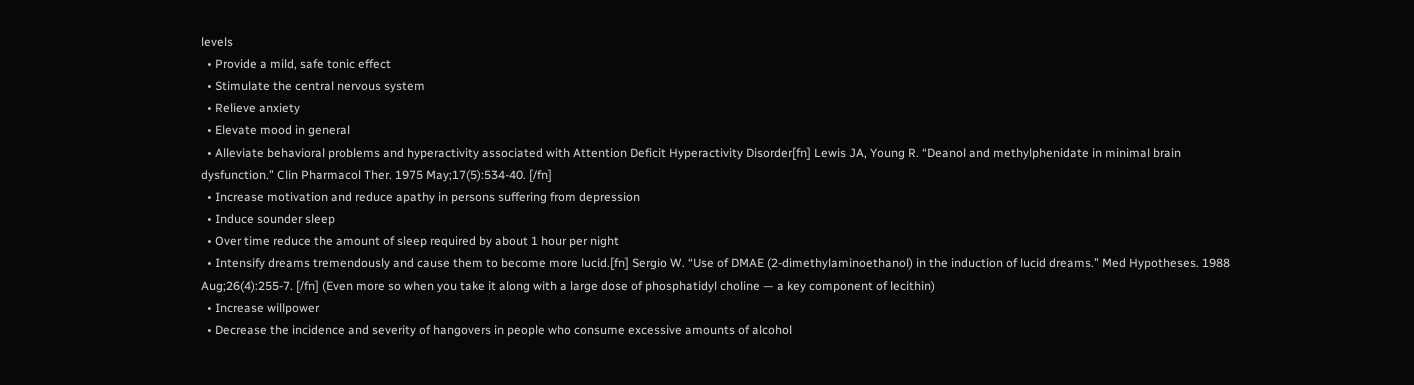levels
  • Provide a mild, safe tonic effect
  • Stimulate the central nervous system
  • Relieve anxiety
  • Elevate mood in general
  • Alleviate behavioral problems and hyperactivity associated with Attention Deficit Hyperactivity Disorder[fn] Lewis JA, Young R. “Deanol and methylphenidate in minimal brain dysfunction.” Clin Pharmacol Ther. 1975 May;17(5):534-40. [/fn]
  • Increase motivation and reduce apathy in persons suffering from depression
  • Induce sounder sleep
  • Over time reduce the amount of sleep required by about 1 hour per night
  • Intensify dreams tremendously and cause them to become more lucid.[fn] Sergio W. “Use of DMAE (2-dimethylaminoethanol) in the induction of lucid dreams.” Med Hypotheses. 1988 Aug;26(4):255-7. [/fn] (Even more so when you take it along with a large dose of phosphatidyl choline — a key component of lecithin)
  • Increase willpower
  • Decrease the incidence and severity of hangovers in people who consume excessive amounts of alcohol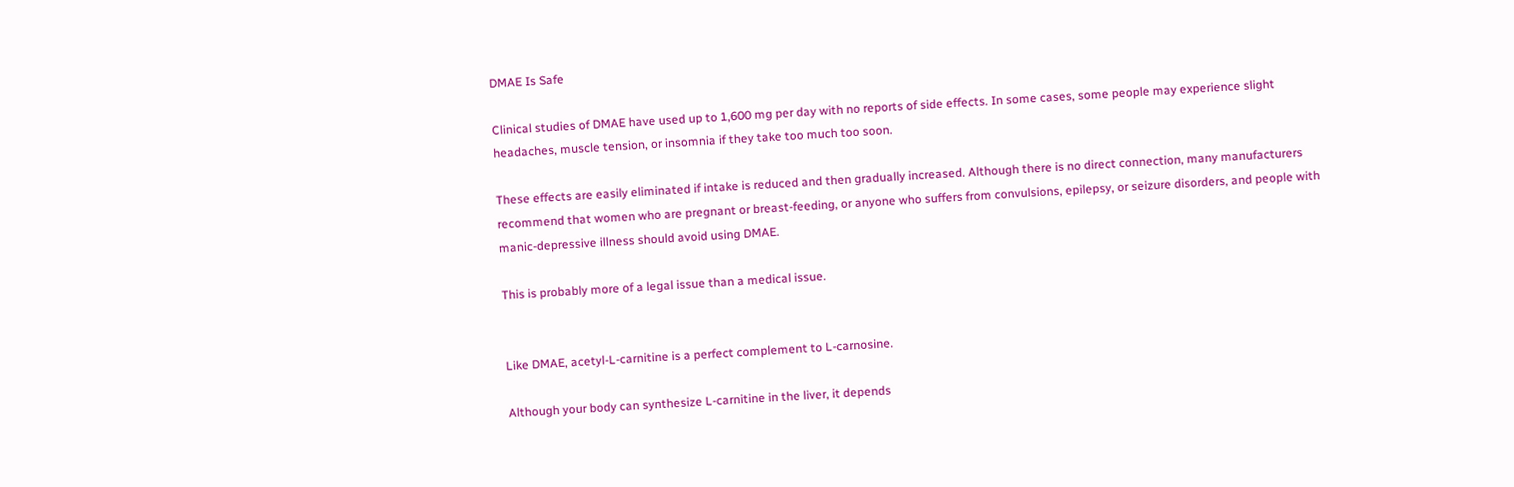DMAE Is Safe

Clinical studies of DMAE have used up to 1,600 mg per day with no reports of side effects. In some cases, some people may experience slight headaches, muscle tension, or insomnia if they take too much too soon.

These effects are easily eliminated if intake is reduced and then gradually increased. Although there is no direct connection, many manufacturers recommend that women who are pregnant or breast-feeding, or anyone who suffers from convulsions, epilepsy, or seizure disorders, and people with manic-depressive illness should avoid using DMAE.

This is probably more of a legal issue than a medical issue.


Like DMAE, acetyl-L-carnitine is a perfect complement to L-carnosine.

Although your body can synthesize L-carnitine in the liver, it depends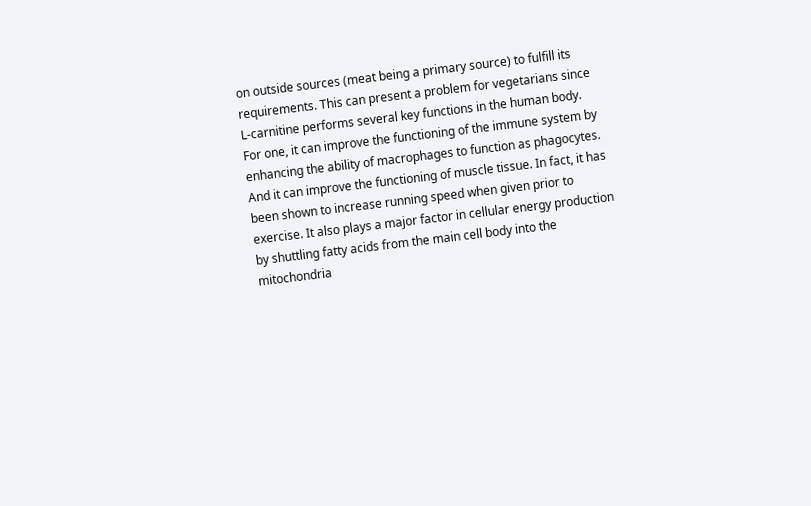on outside sources (meat being a primary source) to fulfill its requirements. This can present a problem for vegetarians since L-carnitine performs several key functions in the human body. For one, it can improve the functioning of the immune system by enhancing the ability of macrophages to function as phagocytes. And it can improve the functioning of muscle tissue. In fact, it has been shown to increase running speed when given prior to exercise. It also plays a major factor in cellular energy production by shuttling fatty acids from the main cell body into the mitochondria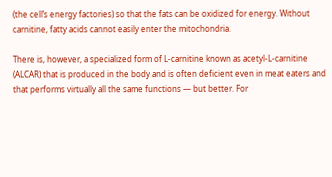(the cell’s energy factories) so that the fats can be oxidized for energy. Without carnitine, fatty acids cannot easily enter the mitochondria.

There is, however, a specialized form of L-carnitine known as acetyl-L-carnitine (ALCAR) that is produced in the body and is often deficient even in meat eaters and that performs virtually all the same functions — but better. For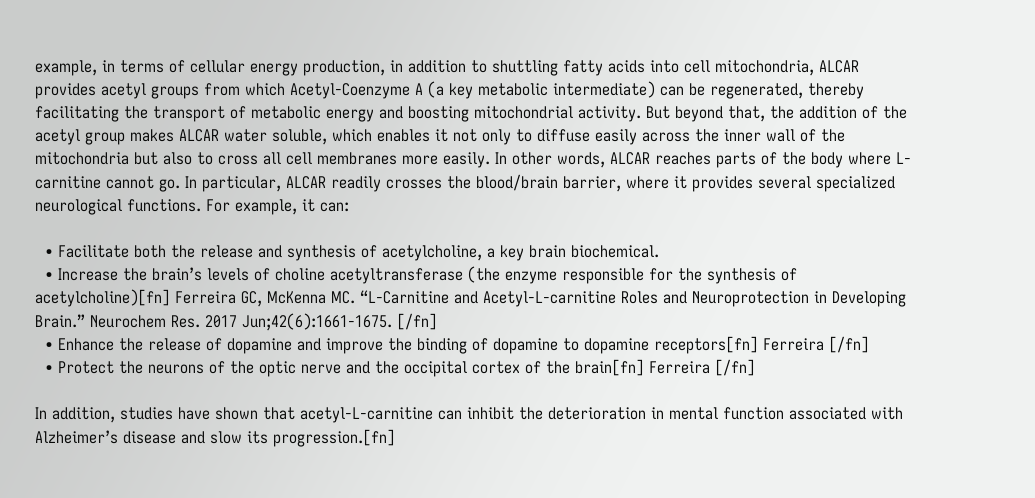example, in terms of cellular energy production, in addition to shuttling fatty acids into cell mitochondria, ALCAR provides acetyl groups from which Acetyl-Coenzyme A (a key metabolic intermediate) can be regenerated, thereby facilitating the transport of metabolic energy and boosting mitochondrial activity. But beyond that, the addition of the acetyl group makes ALCAR water soluble, which enables it not only to diffuse easily across the inner wall of the mitochondria but also to cross all cell membranes more easily. In other words, ALCAR reaches parts of the body where L-carnitine cannot go. In particular, ALCAR readily crosses the blood/brain barrier, where it provides several specialized neurological functions. For example, it can:

  • Facilitate both the release and synthesis of acetylcholine, a key brain biochemical.
  • Increase the brain’s levels of choline acetyltransferase (the enzyme responsible for the synthesis of acetylcholine)[fn] Ferreira GC, McKenna MC. “L-Carnitine and Acetyl-L-carnitine Roles and Neuroprotection in Developing Brain.” Neurochem Res. 2017 Jun;42(6):1661-1675. [/fn]
  • Enhance the release of dopamine and improve the binding of dopamine to dopamine receptors[fn] Ferreira [/fn]
  • Protect the neurons of the optic nerve and the occipital cortex of the brain[fn] Ferreira [/fn]

In addition, studies have shown that acetyl-L-carnitine can inhibit the deterioration in mental function associated with Alzheimer’s disease and slow its progression.[fn]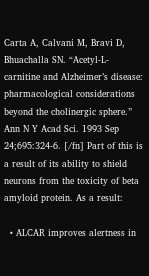Carta A, Calvani M, Bravi D, Bhuachalla SN. “Acetyl-L-carnitine and Alzheimer’s disease: pharmacological considerations beyond the cholinergic sphere.” Ann N Y Acad Sci. 1993 Sep 24;695:324-6. [/fn] Part of this is a result of its ability to shield neurons from the toxicity of beta amyloid protein. As a result:

  • ALCAR improves alertness in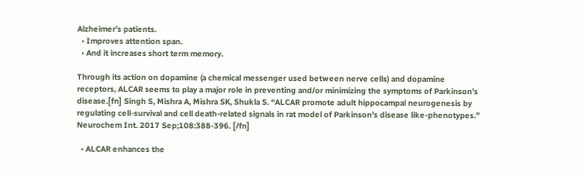Alzheimer’s patients.
  • Improves attention span.
  • And it increases short term memory.

Through its action on dopamine (a chemical messenger used between nerve cells) and dopamine receptors, ALCAR seems to play a major role in preventing and/or minimizing the symptoms of Parkinson’s disease.[fn] Singh S, Mishra A, Mishra SK, Shukla S. “ALCAR promote adult hippocampal neurogenesis by regulating cell-survival and cell death-related signals in rat model of Parkinson’s disease like-phenotypes.” Neurochem Int. 2017 Sep;108:388-396. [/fn]

  • ALCAR enhances the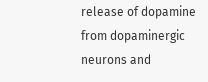release of dopamine from dopaminergic neurons and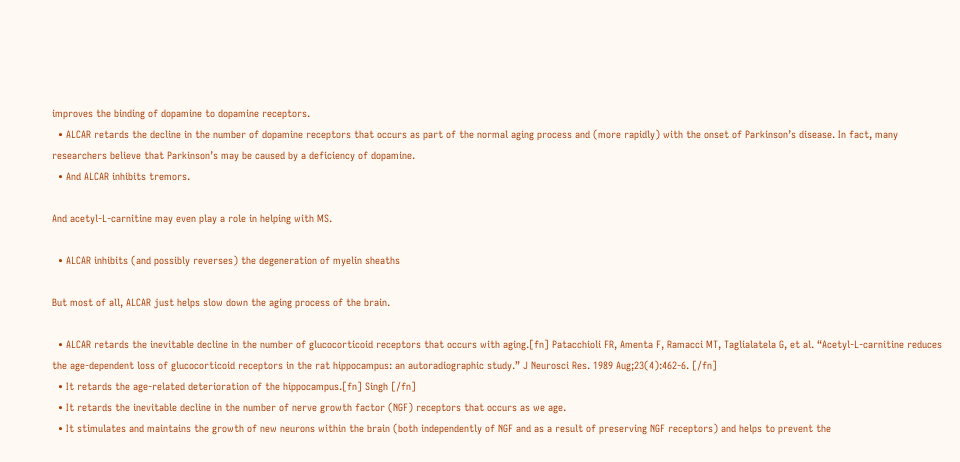improves the binding of dopamine to dopamine receptors.
  • ALCAR retards the decline in the number of dopamine receptors that occurs as part of the normal aging process and (more rapidly) with the onset of Parkinson’s disease. In fact, many researchers believe that Parkinson’s may be caused by a deficiency of dopamine.
  • And ALCAR inhibits tremors.

And acetyl-L-carnitine may even play a role in helping with MS.

  • ALCAR inhibits (and possibly reverses) the degeneration of myelin sheaths

But most of all, ALCAR just helps slow down the aging process of the brain.

  • ALCAR retards the inevitable decline in the number of glucocorticoid receptors that occurs with aging.[fn] Patacchioli FR, Amenta F, Ramacci MT, Taglialatela G, et al. “Acetyl-L-carnitine reduces the age-dependent loss of glucocorticoid receptors in the rat hippocampus: an autoradiographic study.” J Neurosci Res. 1989 Aug;23(4):462-6. [/fn]
  • It retards the age-related deterioration of the hippocampus.[fn] Singh [/fn]
  • It retards the inevitable decline in the number of nerve growth factor (NGF) receptors that occurs as we age.
  • It stimulates and maintains the growth of new neurons within the brain (both independently of NGF and as a result of preserving NGF receptors) and helps to prevent the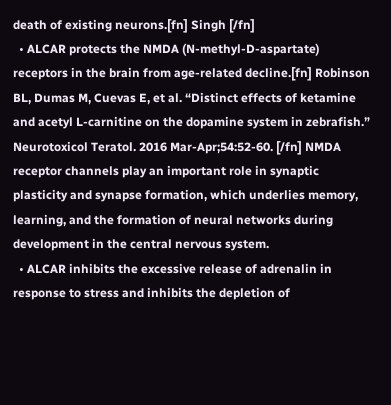death of existing neurons.[fn] Singh [/fn]
  • ALCAR protects the NMDA (N-methyl-D-aspartate) receptors in the brain from age-related decline.[fn] Robinson BL, Dumas M, Cuevas E, et al. “Distinct effects of ketamine and acetyl L-carnitine on the dopamine system in zebrafish.” Neurotoxicol Teratol. 2016 Mar-Apr;54:52-60. [/fn] NMDA receptor channels play an important role in synaptic plasticity and synapse formation, which underlies memory, learning, and the formation of neural networks during development in the central nervous system.
  • ALCAR inhibits the excessive release of adrenalin in response to stress and inhibits the depletion of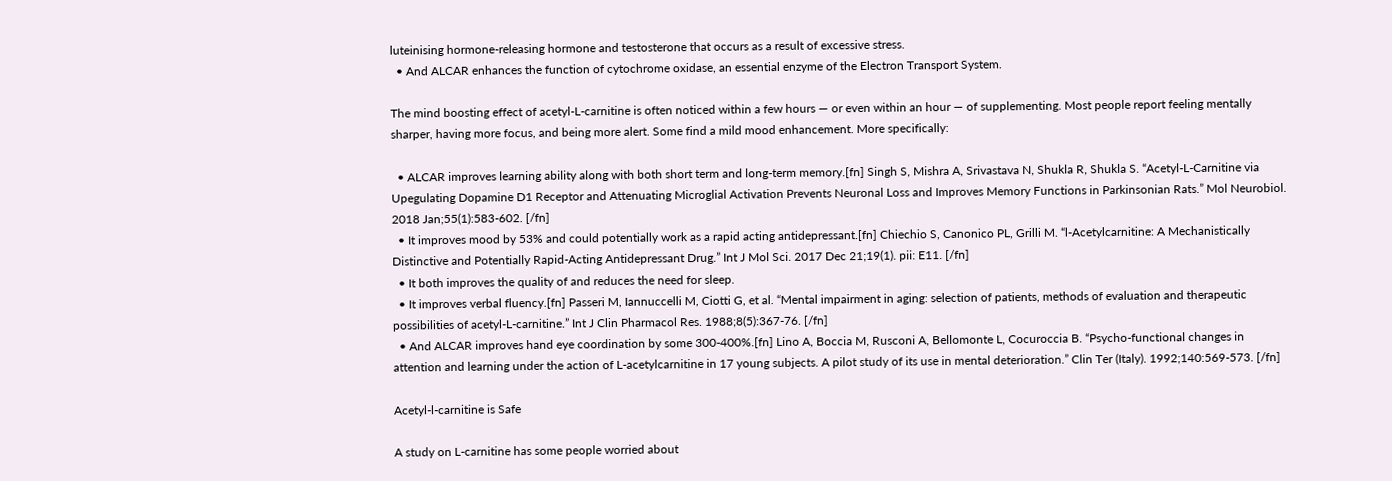luteinising hormone-releasing hormone and testosterone that occurs as a result of excessive stress.
  • And ALCAR enhances the function of cytochrome oxidase, an essential enzyme of the Electron Transport System.

The mind boosting effect of acetyl-L-carnitine is often noticed within a few hours — or even within an hour — of supplementing. Most people report feeling mentally sharper, having more focus, and being more alert. Some find a mild mood enhancement. More specifically:

  • ALCAR improves learning ability along with both short term and long-term memory.[fn] Singh S, Mishra A, Srivastava N, Shukla R, Shukla S. “Acetyl-L-Carnitine via Upegulating Dopamine D1 Receptor and Attenuating Microglial Activation Prevents Neuronal Loss and Improves Memory Functions in Parkinsonian Rats.” Mol Neurobiol. 2018 Jan;55(1):583-602. [/fn]
  • It improves mood by 53% and could potentially work as a rapid acting antidepressant.[fn] Chiechio S, Canonico PL, Grilli M. “l-Acetylcarnitine: A Mechanistically Distinctive and Potentially Rapid-Acting Antidepressant Drug.” Int J Mol Sci. 2017 Dec 21;19(1). pii: E11. [/fn]
  • It both improves the quality of and reduces the need for sleep.
  • It improves verbal fluency.[fn] Passeri M, Iannuccelli M, Ciotti G, et al. “Mental impairment in aging: selection of patients, methods of evaluation and therapeutic possibilities of acetyl-L-carnitine.” Int J Clin Pharmacol Res. 1988;8(5):367-76. [/fn]
  • And ALCAR improves hand eye coordination by some 300-400%.[fn] Lino A, Boccia M, Rusconi A, Bellomonte L, Cocuroccia B. “Psycho-functional changes in attention and learning under the action of L-acetylcarnitine in 17 young subjects. A pilot study of its use in mental deterioration.” Clin Ter (Italy). 1992;140:569-573. [/fn]

Acetyl-l-carnitine is Safe

A study on L-carnitine has some people worried about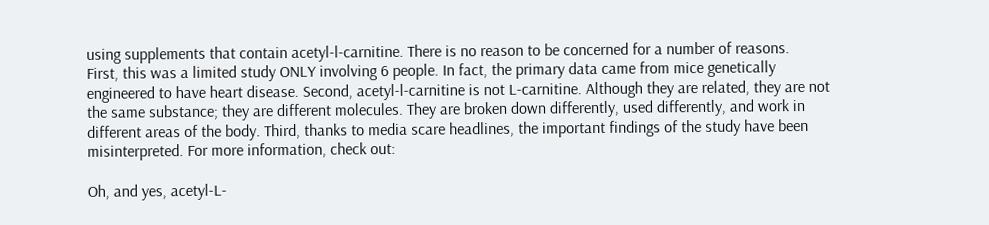using supplements that contain acetyl-l-carnitine. There is no reason to be concerned for a number of reasons.
First, this was a limited study ONLY involving 6 people. In fact, the primary data came from mice genetically engineered to have heart disease. Second, acetyl-l-carnitine is not L-carnitine. Although they are related, they are not the same substance; they are different molecules. They are broken down differently, used differently, and work in different areas of the body. Third, thanks to media scare headlines, the important findings of the study have been misinterpreted. For more information, check out:

Oh, and yes, acetyl-L-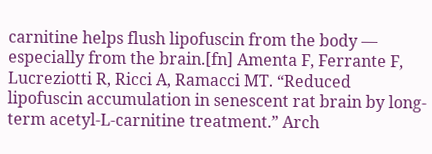carnitine helps flush lipofuscin from the body — especially from the brain.[fn] Amenta F, Ferrante F, Lucreziotti R, Ricci A, Ramacci MT. “Reduced lipofuscin accumulation in senescent rat brain by long-term acetyl-L-carnitine treatment.” Arch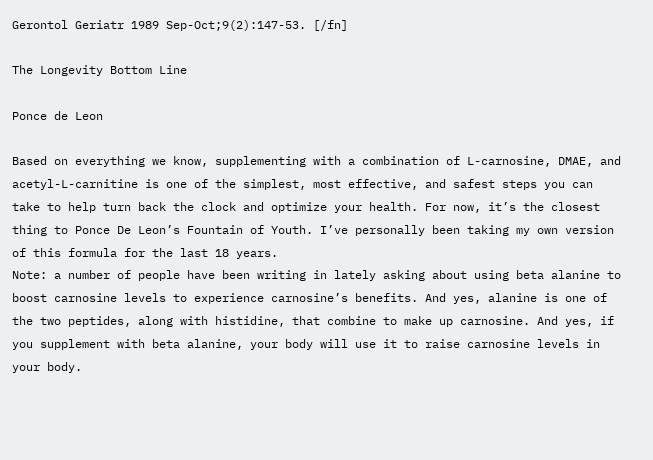Gerontol Geriatr 1989 Sep-Oct;9(2):147-53. [/fn]

The Longevity Bottom Line

Ponce de Leon

Based on everything we know, supplementing with a combination of L-carnosine, DMAE, and acetyl-L-carnitine is one of the simplest, most effective, and safest steps you can take to help turn back the clock and optimize your health. For now, it’s the closest thing to Ponce De Leon’s Fountain of Youth. I’ve personally been taking my own version of this formula for the last 18 years.
Note: a number of people have been writing in lately asking about using beta alanine to boost carnosine levels to experience carnosine’s benefits. And yes, alanine is one of the two peptides, along with histidine, that combine to make up carnosine. And yes, if you supplement with beta alanine, your body will use it to raise carnosine levels in your body.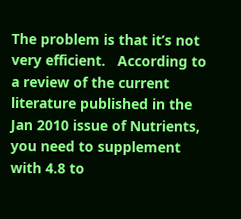The problem is that it’s not very efficient.   According to a review of the current literature published in the Jan 2010 issue of Nutrients, you need to supplement with 4.8 to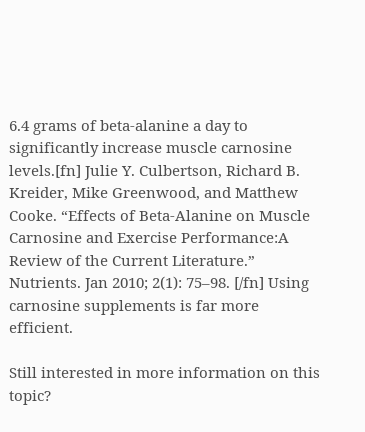6.4 grams of beta-alanine a day to significantly increase muscle carnosine levels.[fn] Julie Y. Culbertson, Richard B. Kreider, Mike Greenwood, and Matthew Cooke. “Effects of Beta-Alanine on Muscle Carnosine and Exercise Performance:A Review of the Current Literature.” Nutrients. Jan 2010; 2(1): 75–98. [/fn] Using carnosine supplements is far more efficient.

Still interested in more information on this topic?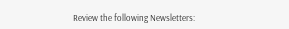Review the following Newsletters: